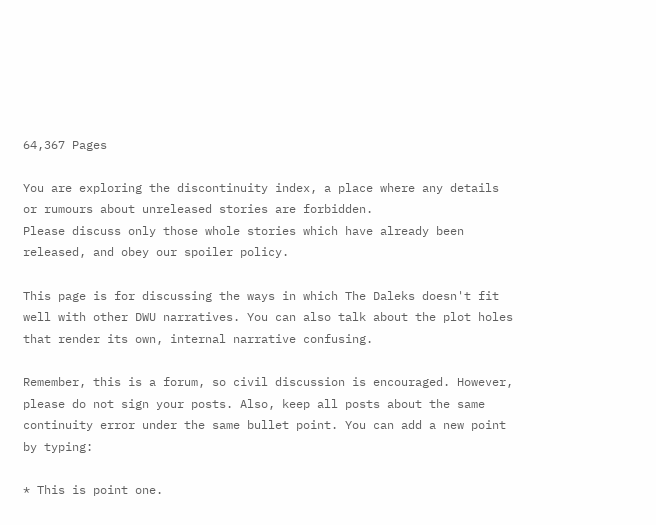64,367 Pages

You are exploring the discontinuity index, a place where any details or rumours about unreleased stories are forbidden.
Please discuss only those whole stories which have already been released, and obey our spoiler policy.

This page is for discussing the ways in which The Daleks doesn't fit well with other DWU narratives. You can also talk about the plot holes that render its own, internal narrative confusing.

Remember, this is a forum, so civil discussion is encouraged. However, please do not sign your posts. Also, keep all posts about the same continuity error under the same bullet point. You can add a new point by typing:

* This is point one.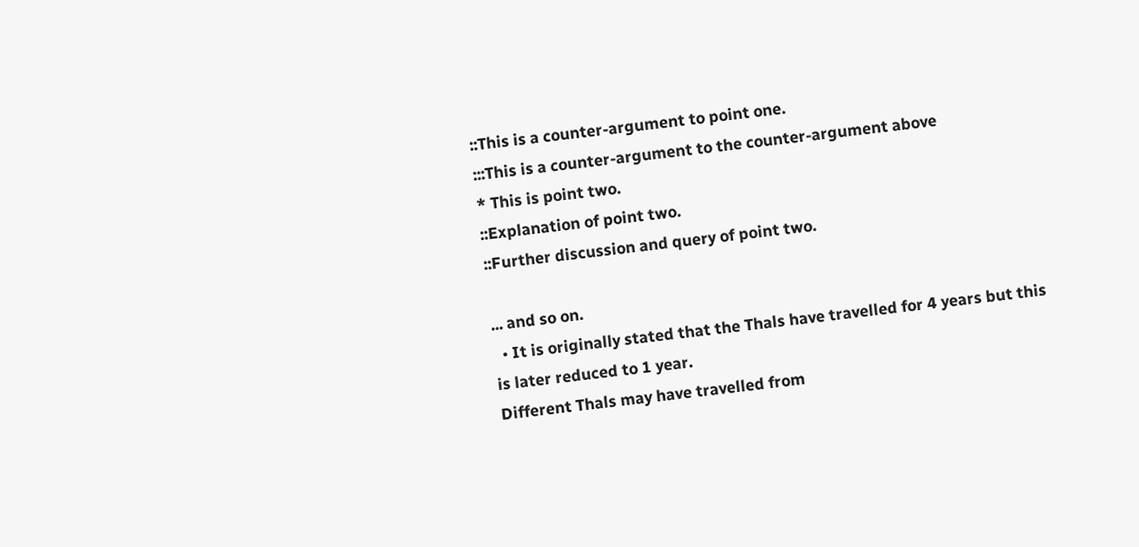::This is a counter-argument to point one.
:::This is a counter-argument to the counter-argument above
* This is point two.
::Explanation of point two.
::Further discussion and query of point two.

... and so on.
  • It is originally stated that the Thals have travelled for 4 years but this is later reduced to 1 year.
Different Thals may have travelled from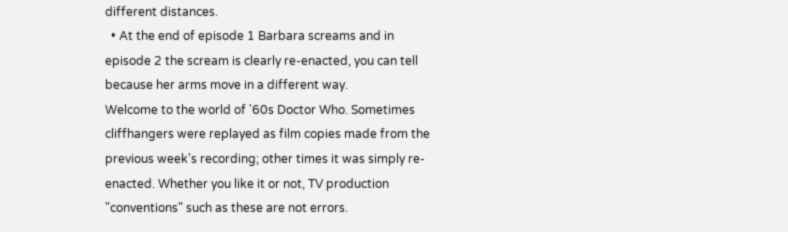different distances.
  • At the end of episode 1 Barbara screams and in episode 2 the scream is clearly re-enacted, you can tell because her arms move in a different way.
Welcome to the world of '60s Doctor Who. Sometimes cliffhangers were replayed as film copies made from the previous week's recording; other times it was simply re-enacted. Whether you like it or not, TV production "conventions" such as these are not errors.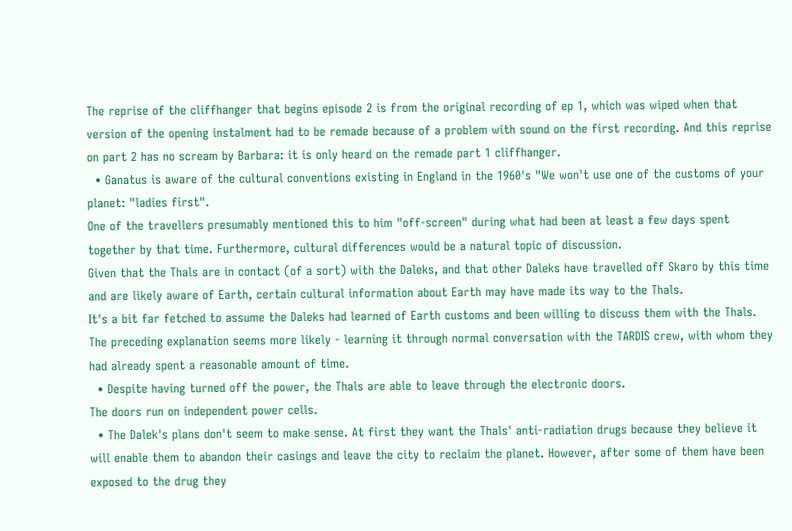The reprise of the cliffhanger that begins episode 2 is from the original recording of ep 1, which was wiped when that version of the opening instalment had to be remade because of a problem with sound on the first recording. And this reprise on part 2 has no scream by Barbara: it is only heard on the remade part 1 cliffhanger.
  • Ganatus is aware of the cultural conventions existing in England in the 1960's "We won't use one of the customs of your planet: "ladies first".
One of the travellers presumably mentioned this to him "off-screen" during what had been at least a few days spent together by that time. Furthermore, cultural differences would be a natural topic of discussion.
Given that the Thals are in contact (of a sort) with the Daleks, and that other Daleks have travelled off Skaro by this time and are likely aware of Earth, certain cultural information about Earth may have made its way to the Thals.
It's a bit far fetched to assume the Daleks had learned of Earth customs and been willing to discuss them with the Thals.
The preceding explanation seems more likely - learning it through normal conversation with the TARDIS crew, with whom they had already spent a reasonable amount of time.
  • Despite having turned off the power, the Thals are able to leave through the electronic doors.
The doors run on independent power cells.
  • The Dalek's plans don't seem to make sense. At first they want the Thals' anti-radiation drugs because they believe it will enable them to abandon their casings and leave the city to reclaim the planet. However, after some of them have been exposed to the drug they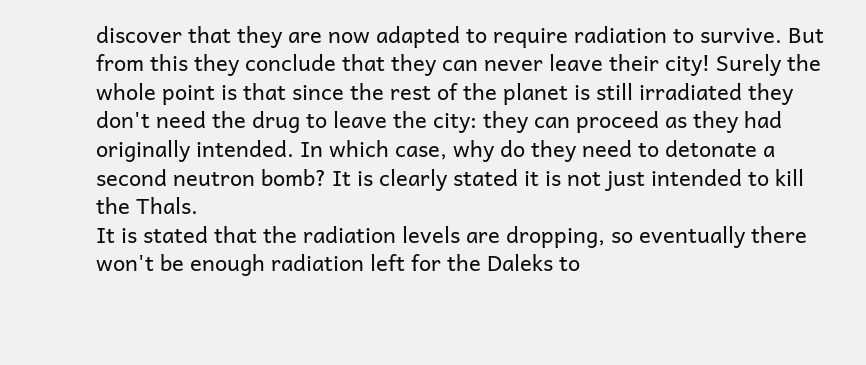discover that they are now adapted to require radiation to survive. But from this they conclude that they can never leave their city! Surely the whole point is that since the rest of the planet is still irradiated they don't need the drug to leave the city: they can proceed as they had originally intended. In which case, why do they need to detonate a second neutron bomb? It is clearly stated it is not just intended to kill the Thals.
It is stated that the radiation levels are dropping, so eventually there won't be enough radiation left for the Daleks to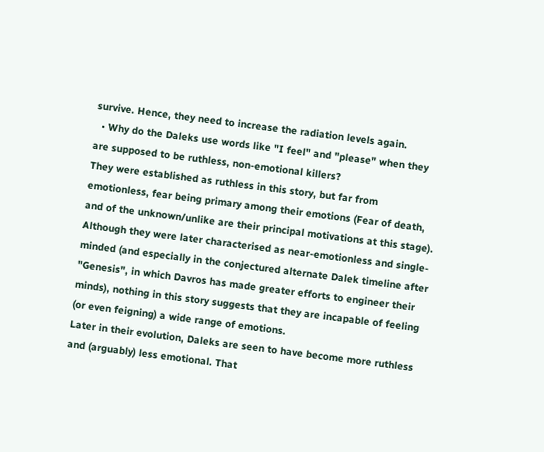survive. Hence, they need to increase the radiation levels again.
  • Why do the Daleks use words like "I feel" and "please" when they are supposed to be ruthless, non-emotional killers?
They were established as ruthless in this story, but far from emotionless, fear being primary among their emotions (Fear of death, and of the unknown/unlike are their principal motivations at this stage). Although they were later characterised as near-emotionless and single-minded (and especially in the conjectured alternate Dalek timeline after "Genesis", in which Davros has made greater efforts to engineer their minds), nothing in this story suggests that they are incapable of feeling (or even feigning) a wide range of emotions.
Later in their evolution, Daleks are seen to have become more ruthless and (arguably) less emotional. That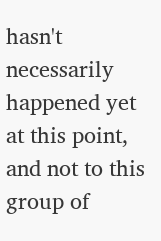hasn't necessarily happened yet at this point, and not to this group of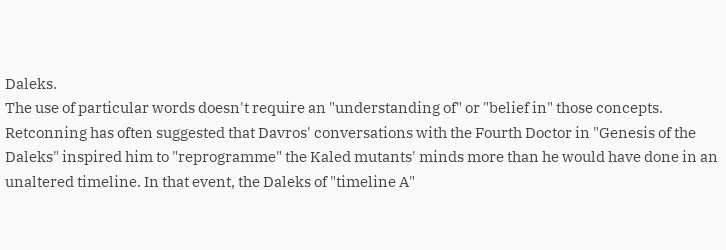Daleks.
The use of particular words doesn't require an "understanding of" or "belief in" those concepts.
Retconning has often suggested that Davros' conversations with the Fourth Doctor in "Genesis of the Daleks" inspired him to "reprogramme" the Kaled mutants' minds more than he would have done in an unaltered timeline. In that event, the Daleks of "timeline A"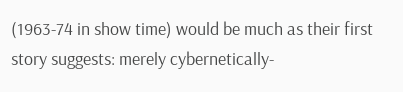(1963-74 in show time) would be much as their first story suggests: merely cybernetically-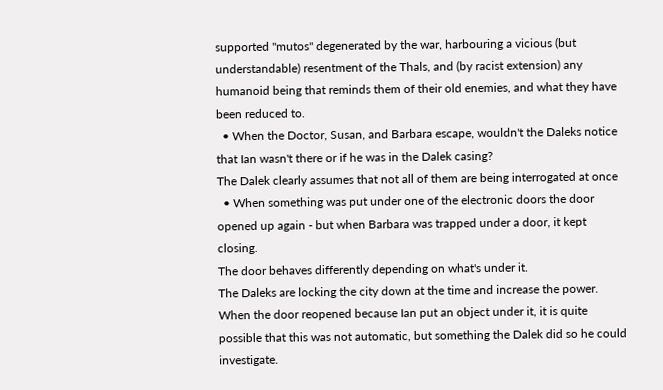supported "mutos" degenerated by the war, harbouring a vicious (but understandable) resentment of the Thals, and (by racist extension) any humanoid being that reminds them of their old enemies, and what they have been reduced to.
  • When the Doctor, Susan, and Barbara escape, wouldn't the Daleks notice that Ian wasn't there or if he was in the Dalek casing?
The Dalek clearly assumes that not all of them are being interrogated at once
  • When something was put under one of the electronic doors the door opened up again - but when Barbara was trapped under a door, it kept closing.
The door behaves differently depending on what's under it.
The Daleks are locking the city down at the time and increase the power.
When the door reopened because Ian put an object under it, it is quite possible that this was not automatic, but something the Dalek did so he could investigate.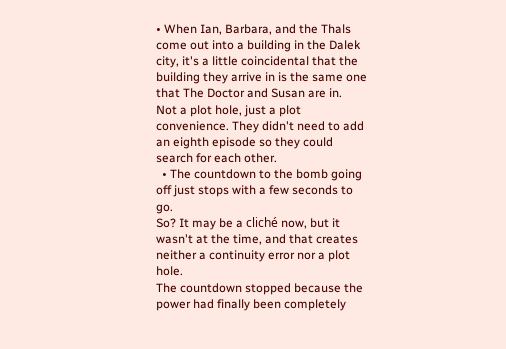• When Ian, Barbara, and the Thals come out into a building in the Dalek city, it's a little coincidental that the building they arrive in is the same one that The Doctor and Susan are in.
Not a plot hole, just a plot convenience. They didn't need to add an eighth episode so they could search for each other.
  • The countdown to the bomb going off just stops with a few seconds to go.
So? It may be a cliché now, but it wasn't at the time, and that creates neither a continuity error nor a plot hole.
The countdown stopped because the power had finally been completely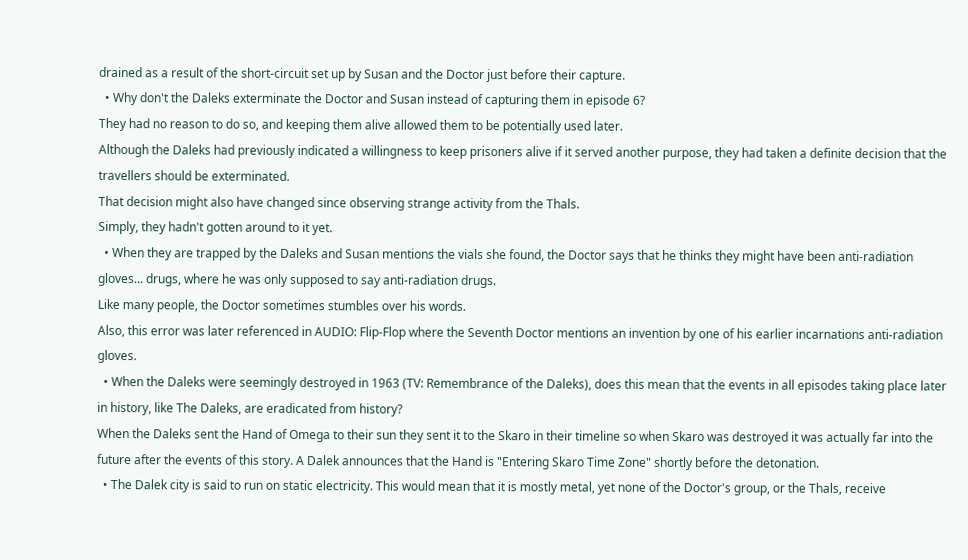drained as a result of the short-circuit set up by Susan and the Doctor just before their capture.
  • Why don't the Daleks exterminate the Doctor and Susan instead of capturing them in episode 6?
They had no reason to do so, and keeping them alive allowed them to be potentially used later.
Although the Daleks had previously indicated a willingness to keep prisoners alive if it served another purpose, they had taken a definite decision that the travellers should be exterminated.
That decision might also have changed since observing strange activity from the Thals.
Simply, they hadn't gotten around to it yet.
  • When they are trapped by the Daleks and Susan mentions the vials she found, the Doctor says that he thinks they might have been anti-radiation gloves... drugs, where he was only supposed to say anti-radiation drugs.
Like many people, the Doctor sometimes stumbles over his words.
Also, this error was later referenced in AUDIO: Flip-Flop where the Seventh Doctor mentions an invention by one of his earlier incarnations anti-radiation gloves.
  • When the Daleks were seemingly destroyed in 1963 (TV: Remembrance of the Daleks), does this mean that the events in all episodes taking place later in history, like The Daleks, are eradicated from history?
When the Daleks sent the Hand of Omega to their sun they sent it to the Skaro in their timeline so when Skaro was destroyed it was actually far into the future after the events of this story. A Dalek announces that the Hand is "Entering Skaro Time Zone" shortly before the detonation.
  • The Dalek city is said to run on static electricity. This would mean that it is mostly metal, yet none of the Doctor's group, or the Thals, receive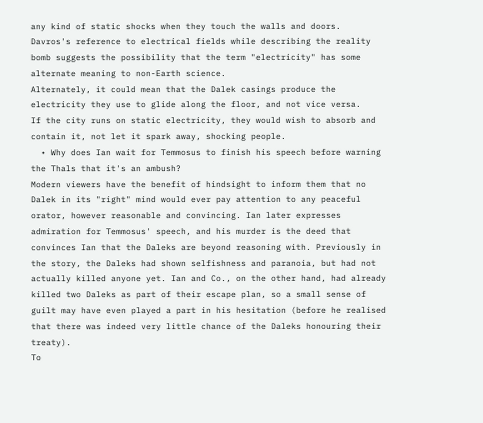any kind of static shocks when they touch the walls and doors.
Davros's reference to electrical fields while describing the reality bomb suggests the possibility that the term "electricity" has some alternate meaning to non-Earth science.
Alternately, it could mean that the Dalek casings produce the electricity they use to glide along the floor, and not vice versa.
If the city runs on static electricity, they would wish to absorb and contain it, not let it spark away, shocking people.
  • Why does Ian wait for Temmosus to finish his speech before warning the Thals that it's an ambush?
Modern viewers have the benefit of hindsight to inform them that no Dalek in its "right" mind would ever pay attention to any peaceful orator, however reasonable and convincing. Ian later expresses admiration for Temmosus' speech, and his murder is the deed that convinces Ian that the Daleks are beyond reasoning with. Previously in the story, the Daleks had shown selfishness and paranoia, but had not actually killed anyone yet. Ian and Co., on the other hand, had already killed two Daleks as part of their escape plan, so a small sense of guilt may have even played a part in his hesitation (before he realised that there was indeed very little chance of the Daleks honouring their treaty).
To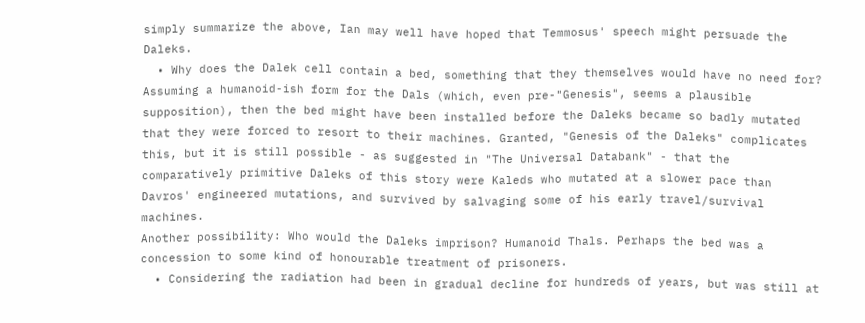simply summarize the above, Ian may well have hoped that Temmosus' speech might persuade the Daleks.
  • Why does the Dalek cell contain a bed, something that they themselves would have no need for?
Assuming a humanoid-ish form for the Dals (which, even pre-"Genesis", seems a plausible supposition), then the bed might have been installed before the Daleks became so badly mutated that they were forced to resort to their machines. Granted, "Genesis of the Daleks" complicates this, but it is still possible - as suggested in "The Universal Databank" - that the comparatively primitive Daleks of this story were Kaleds who mutated at a slower pace than Davros' engineered mutations, and survived by salvaging some of his early travel/survival machines.
Another possibility: Who would the Daleks imprison? Humanoid Thals. Perhaps the bed was a concession to some kind of honourable treatment of prisoners.
  • Considering the radiation had been in gradual decline for hundreds of years, but was still at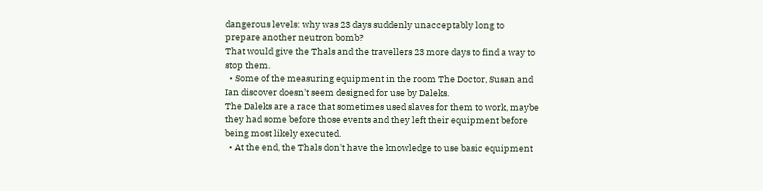dangerous levels: why was 23 days suddenly unacceptably long to prepare another neutron bomb?
That would give the Thals and the travellers 23 more days to find a way to stop them.
  • Some of the measuring equipment in the room The Doctor, Susan and Ian discover doesn't seem designed for use by Daleks.
The Daleks are a race that sometimes used slaves for them to work, maybe they had some before those events and they left their equipment before being most likely executed.
  • At the end, the Thals don't have the knowledge to use basic equipment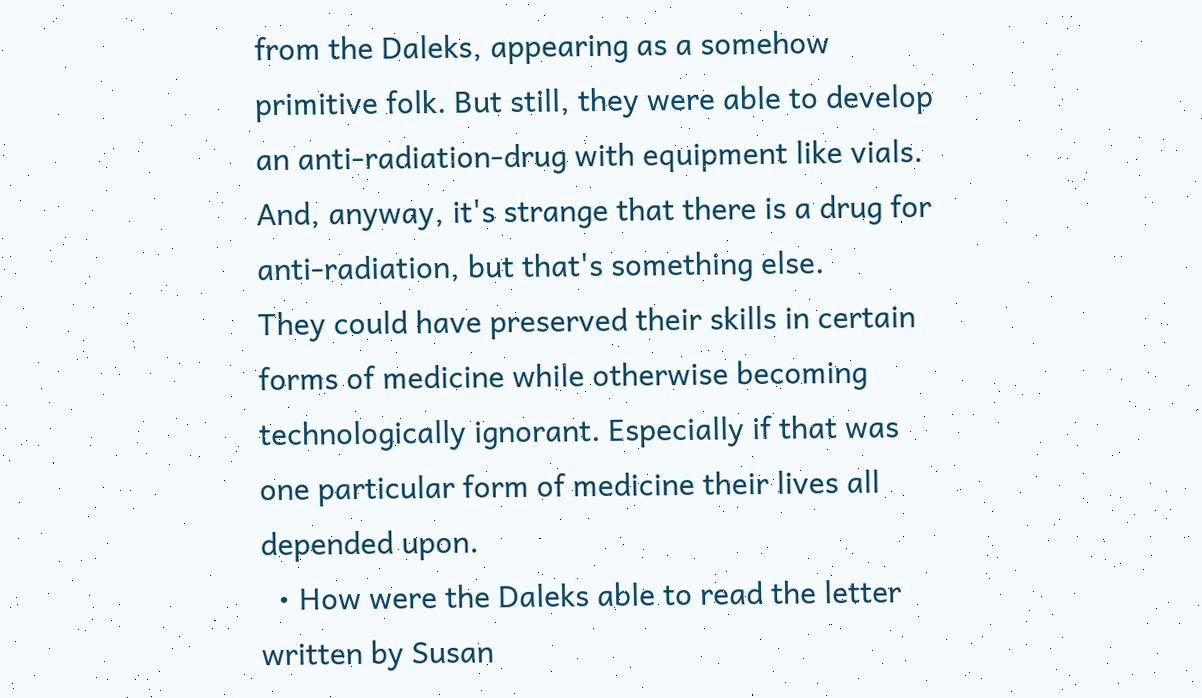from the Daleks, appearing as a somehow primitive folk. But still, they were able to develop an anti-radiation-drug with equipment like vials. And, anyway, it's strange that there is a drug for anti-radiation, but that's something else.
They could have preserved their skills in certain forms of medicine while otherwise becoming technologically ignorant. Especially if that was one particular form of medicine their lives all depended upon.
  • How were the Daleks able to read the letter written by Susan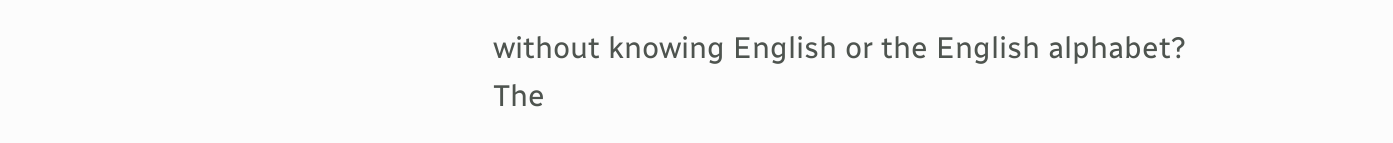without knowing English or the English alphabet?
The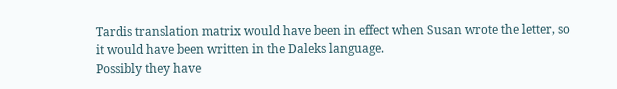Tardis translation matrix would have been in effect when Susan wrote the letter, so it would have been written in the Daleks language.
Possibly they have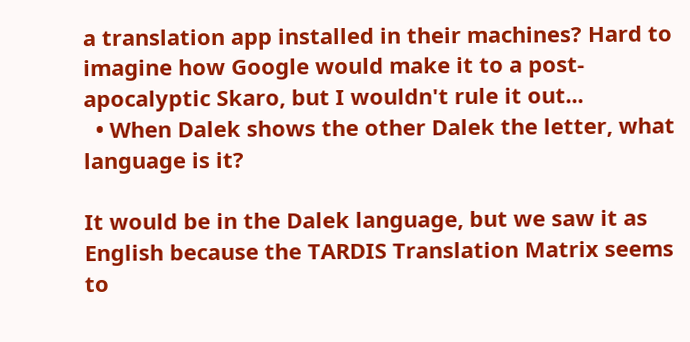a translation app installed in their machines? Hard to imagine how Google would make it to a post-apocalyptic Skaro, but I wouldn't rule it out...
  • When Dalek shows the other Dalek the letter, what language is it?

It would be in the Dalek language, but we saw it as English because the TARDIS Translation Matrix seems to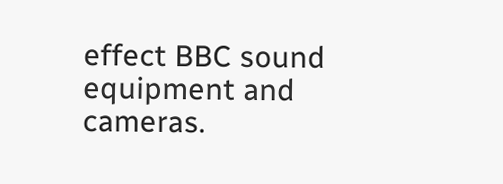effect BBC sound equipment and cameras.